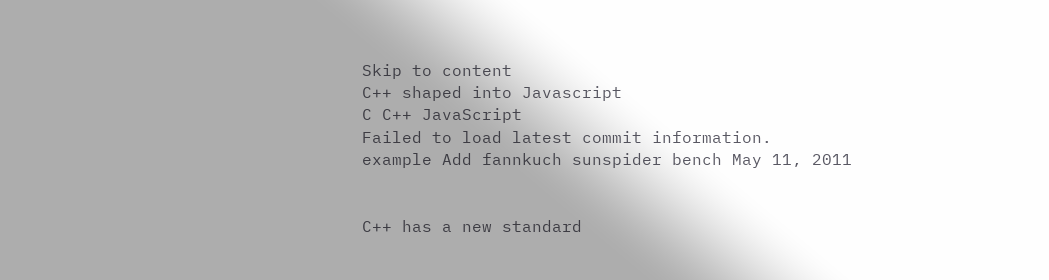Skip to content
C++ shaped into Javascript
C C++ JavaScript
Failed to load latest commit information.
example Add fannkuch sunspider bench May 11, 2011


C++ has a new standard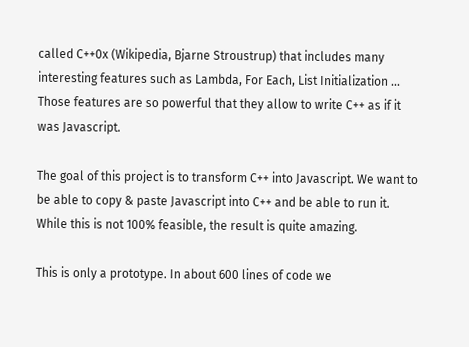called C++0x (Wikipedia, Bjarne Stroustrup) that includes many interesting features such as Lambda, For Each, List Initialization ... Those features are so powerful that they allow to write C++ as if it was Javascript.

The goal of this project is to transform C++ into Javascript. We want to be able to copy & paste Javascript into C++ and be able to run it. While this is not 100% feasible, the result is quite amazing.

This is only a prototype. In about 600 lines of code we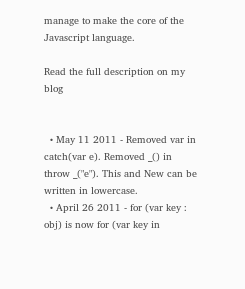manage to make the core of the Javascript language.

Read the full description on my blog


  • May 11 2011 - Removed var in catch(var e). Removed _() in throw _("e"). This and New can be written in lowercase.
  • April 26 2011 - for (var key : obj) is now for (var key in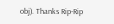obj). Thanks Rip-Rip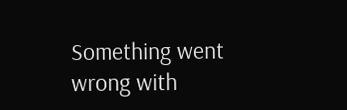Something went wrong with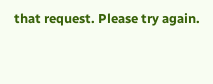that request. Please try again.